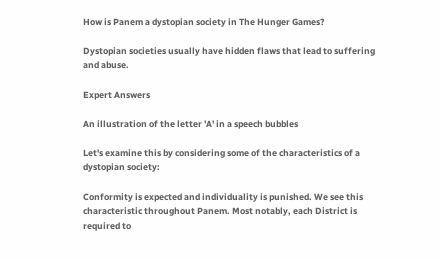How is Panem a dystopian society in The Hunger Games?

Dystopian societies usually have hidden flaws that lead to suffering and abuse.

Expert Answers

An illustration of the letter 'A' in a speech bubbles

Let's examine this by considering some of the characteristics of a dystopian society:

Conformity is expected and individuality is punished. We see this characteristic throughout Panem. Most notably, each District is required to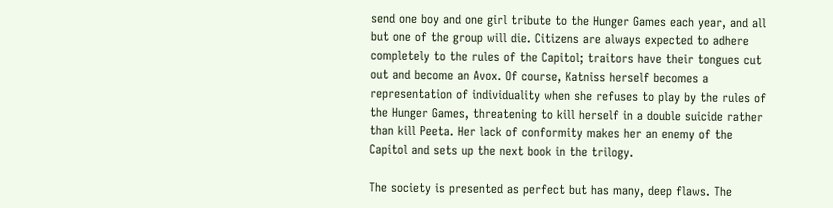send one boy and one girl tribute to the Hunger Games each year, and all but one of the group will die. Citizens are always expected to adhere completely to the rules of the Capitol; traitors have their tongues cut out and become an Avox. Of course, Katniss herself becomes a representation of individuality when she refuses to play by the rules of the Hunger Games, threatening to kill herself in a double suicide rather than kill Peeta. Her lack of conformity makes her an enemy of the Capitol and sets up the next book in the trilogy.

The society is presented as perfect but has many, deep flaws. The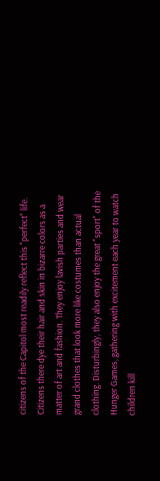citizens of the Capitol most readily reflect this "perfect" life. Citizens there dye their hair and skin in bizarre colors as a matter of art and fashion. They enjoy lavish parties and wear grand clothes that look more like costumes than actual clothing. Disturbingly, they also enjoy the great "sport" of the Hunger Games, gathering with excitement each year to watch children kill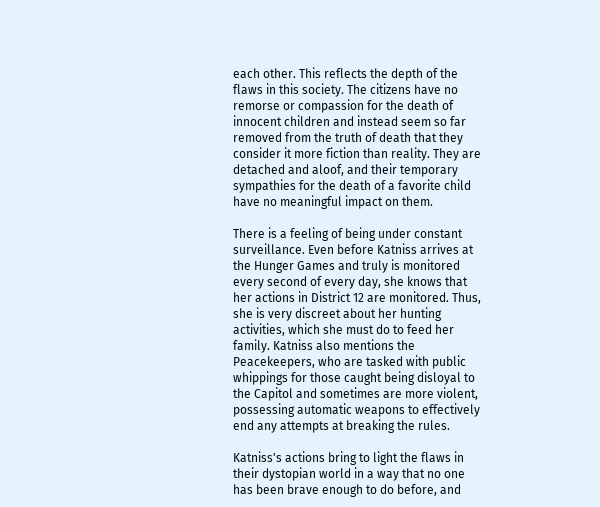each other. This reflects the depth of the flaws in this society. The citizens have no remorse or compassion for the death of innocent children and instead seem so far removed from the truth of death that they consider it more fiction than reality. They are detached and aloof, and their temporary sympathies for the death of a favorite child have no meaningful impact on them.

There is a feeling of being under constant surveillance. Even before Katniss arrives at the Hunger Games and truly is monitored every second of every day, she knows that her actions in District 12 are monitored. Thus, she is very discreet about her hunting activities, which she must do to feed her family. Katniss also mentions the Peacekeepers, who are tasked with public whippings for those caught being disloyal to the Capitol and sometimes are more violent, possessing automatic weapons to effectively end any attempts at breaking the rules.

Katniss's actions bring to light the flaws in their dystopian world in a way that no one has been brave enough to do before, and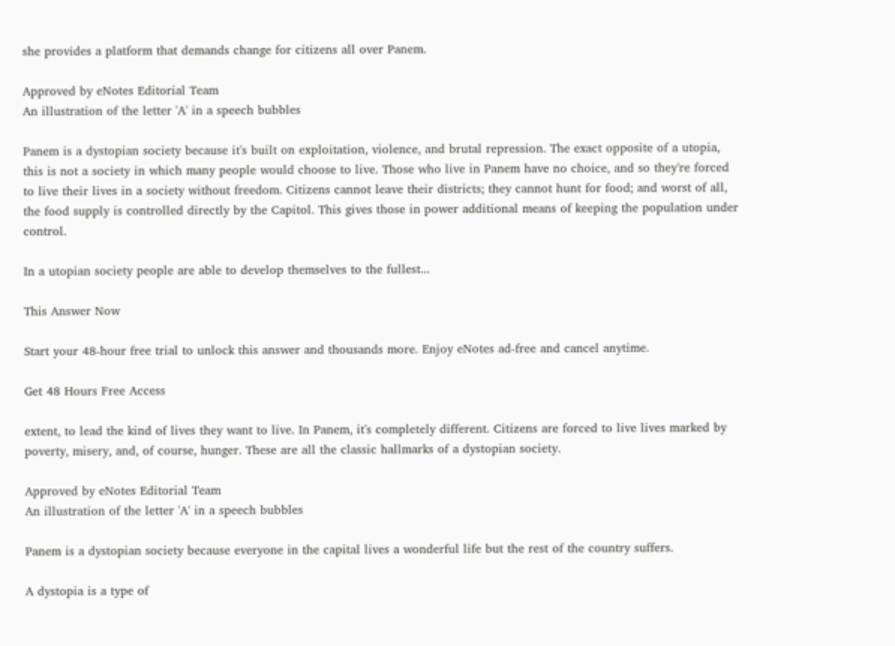she provides a platform that demands change for citizens all over Panem.

Approved by eNotes Editorial Team
An illustration of the letter 'A' in a speech bubbles

Panem is a dystopian society because it's built on exploitation, violence, and brutal repression. The exact opposite of a utopia, this is not a society in which many people would choose to live. Those who live in Panem have no choice, and so they're forced to live their lives in a society without freedom. Citizens cannot leave their districts; they cannot hunt for food; and worst of all, the food supply is controlled directly by the Capitol. This gives those in power additional means of keeping the population under control.

In a utopian society people are able to develop themselves to the fullest...

This Answer Now

Start your 48-hour free trial to unlock this answer and thousands more. Enjoy eNotes ad-free and cancel anytime.

Get 48 Hours Free Access

extent, to lead the kind of lives they want to live. In Panem, it's completely different. Citizens are forced to live lives marked by poverty, misery, and, of course, hunger. These are all the classic hallmarks of a dystopian society.

Approved by eNotes Editorial Team
An illustration of the letter 'A' in a speech bubbles

Panem is a dystopian society because everyone in the capital lives a wonderful life but the rest of the country suffers.

A dystopia is a type of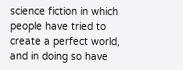science fiction in which people have tried to create a perfect world, and in doing so have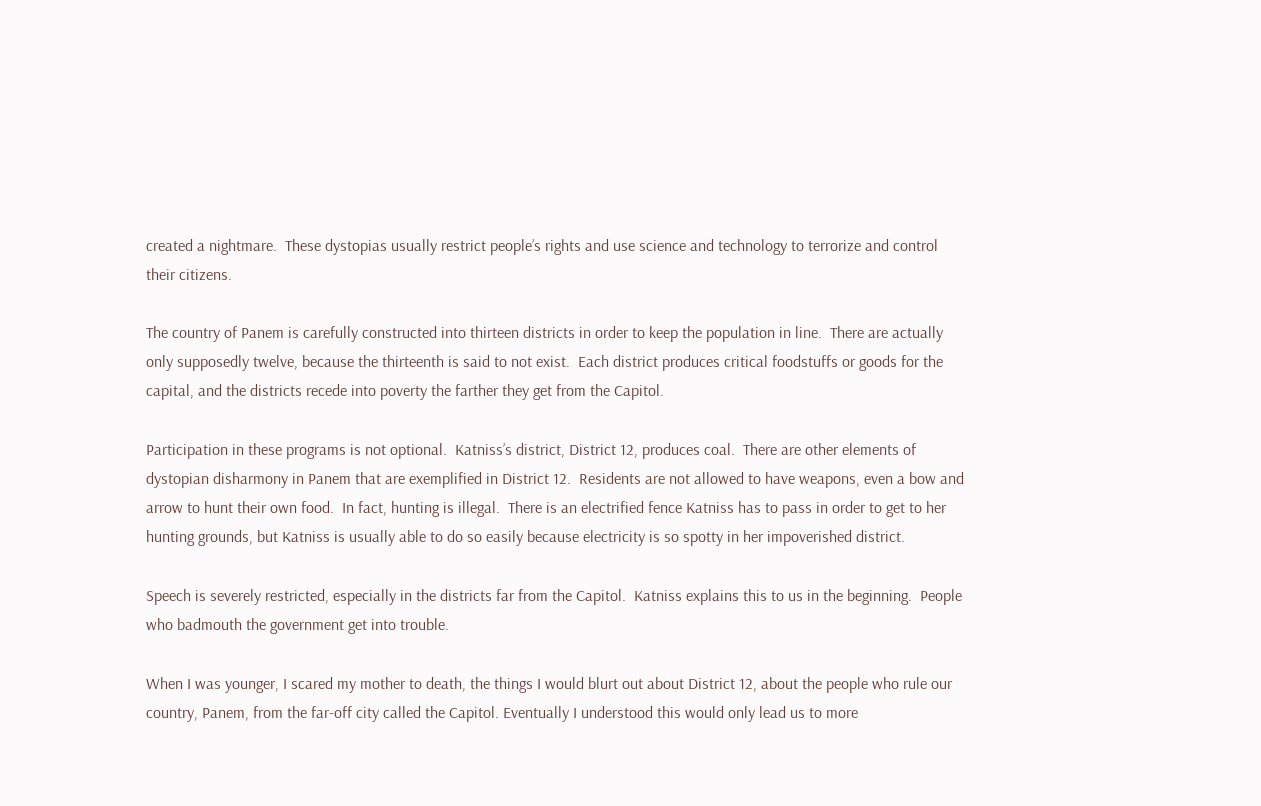created a nightmare.  These dystopias usually restrict people’s rights and use science and technology to terrorize and control their citizens.

The country of Panem is carefully constructed into thirteen districts in order to keep the population in line.  There are actually only supposedly twelve, because the thirteenth is said to not exist.  Each district produces critical foodstuffs or goods for the capital, and the districts recede into poverty the farther they get from the Capitol.

Participation in these programs is not optional.  Katniss’s district, District 12, produces coal.  There are other elements of dystopian disharmony in Panem that are exemplified in District 12.  Residents are not allowed to have weapons, even a bow and arrow to hunt their own food.  In fact, hunting is illegal.  There is an electrified fence Katniss has to pass in order to get to her hunting grounds, but Katniss is usually able to do so easily because electricity is so spotty in her impoverished district.

Speech is severely restricted, especially in the districts far from the Capitol.  Katniss explains this to us in the beginning.  People who badmouth the government get into trouble.

When I was younger, I scared my mother to death, the things I would blurt out about District 12, about the people who rule our country, Panem, from the far-off city called the Capitol. Eventually I understood this would only lead us to more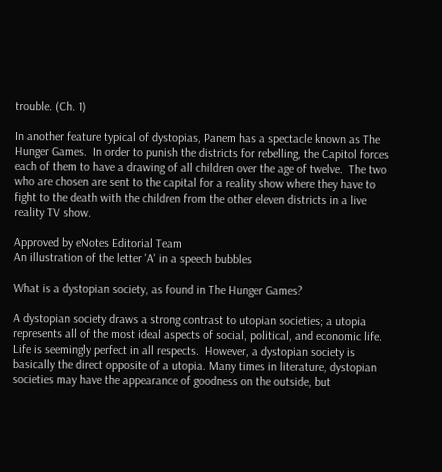trouble. (Ch. 1)

In another feature typical of dystopias, Panem has a spectacle known as The Hunger Games.  In order to punish the districts for rebelling, the Capitol forces each of them to have a drawing of all children over the age of twelve.  The two who are chosen are sent to the capital for a reality show where they have to fight to the death with the children from the other eleven districts in a live reality TV show.

Approved by eNotes Editorial Team
An illustration of the letter 'A' in a speech bubbles

What is a dystopian society, as found in The Hunger Games?

A dystopian society draws a strong contrast to utopian societies; a utopia represents all of the most ideal aspects of social, political, and economic life.  Life is seemingly perfect in all respects.  However, a dystopian society is basically the direct opposite of a utopia. Many times in literature, dystopian societies may have the appearance of goodness on the outside, but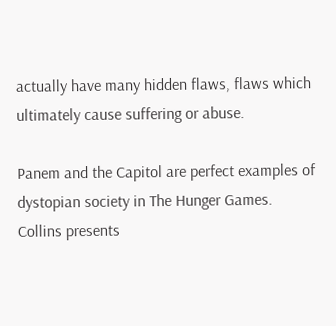actually have many hidden flaws, flaws which ultimately cause suffering or abuse.

Panem and the Capitol are perfect examples of dystopian society in The Hunger Games.  Collins presents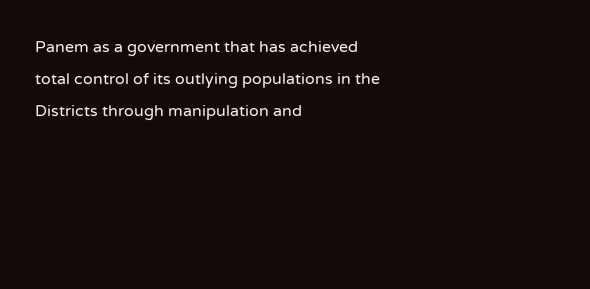Panem as a government that has achieved total control of its outlying populations in the Districts through manipulation and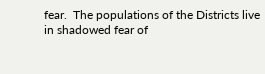fear.  The populations of the Districts live in shadowed fear of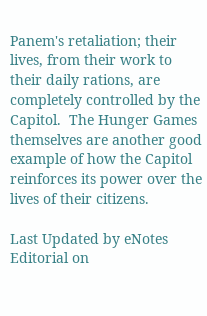Panem's retaliation; their lives, from their work to their daily rations, are completely controlled by the Capitol.  The Hunger Games themselves are another good example of how the Capitol reinforces its power over the lives of their citizens.

Last Updated by eNotes Editorial on